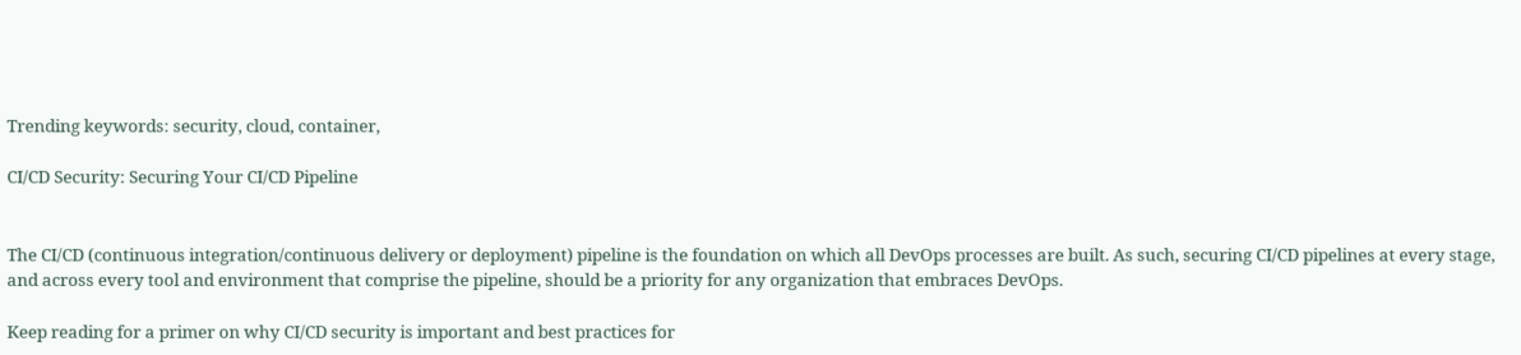Trending keywords: security, cloud, container,

CI/CD Security: Securing Your CI/CD Pipeline


The CI/CD (continuous integration/continuous delivery or deployment) pipeline is the foundation on which all DevOps processes are built. As such, securing CI/CD pipelines at every stage, and across every tool and environment that comprise the pipeline, should be a priority for any organization that embraces DevOps.

Keep reading for a primer on why CI/CD security is important and best practices for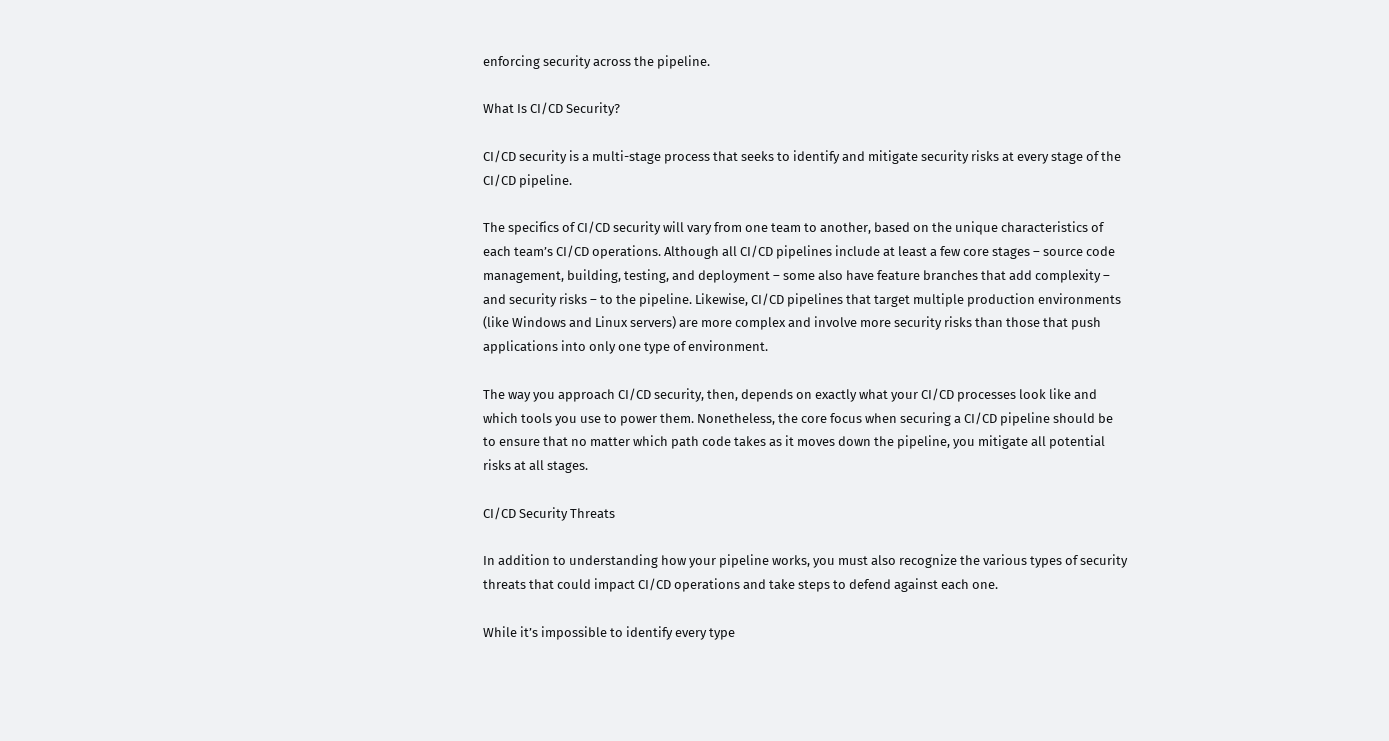enforcing security across the pipeline.

What Is CI/CD Security?

CI/CD security is a multi-stage process that seeks to identify and mitigate security risks at every stage of the CI/CD pipeline.

The specifics of CI/CD security will vary from one team to another, based on the unique characteristics of each team’s CI/CD operations. Although all CI/CD pipelines include at least a few core stages – source code management, building, testing, and deployment – some also have feature branches that add complexity – and security risks – to the pipeline. Likewise, CI/CD pipelines that target multiple production environments (like Windows and Linux servers) are more complex and involve more security risks than those that push applications into only one type of environment.

The way you approach CI/CD security, then, depends on exactly what your CI/CD processes look like and which tools you use to power them. Nonetheless, the core focus when securing a CI/CD pipeline should be to ensure that no matter which path code takes as it moves down the pipeline, you mitigate all potential risks at all stages.

CI/CD Security Threats

In addition to understanding how your pipeline works, you must also recognize the various types of security threats that could impact CI/CD operations and take steps to defend against each one.

While it’s impossible to identify every type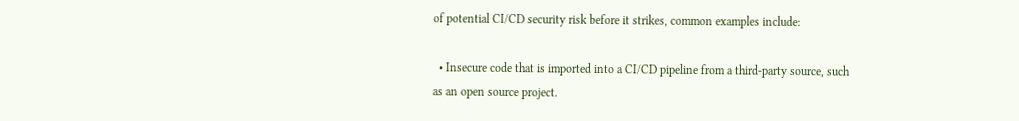of potential CI/CD security risk before it strikes, common examples include:

  • Insecure code that is imported into a CI/CD pipeline from a third-party source, such as an open source project.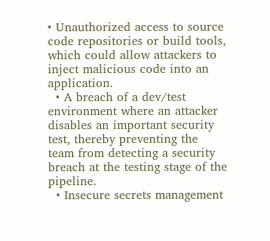• Unauthorized access to source code repositories or build tools, which could allow attackers to inject malicious code into an application.
  • A breach of a dev/test environment where an attacker disables an important security test, thereby preventing the team from detecting a security breach at the testing stage of the pipeline.
  • Insecure secrets management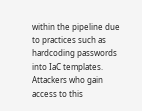within the pipeline due to practices such as hardcoding passwords into IaC templates. Attackers who gain access to this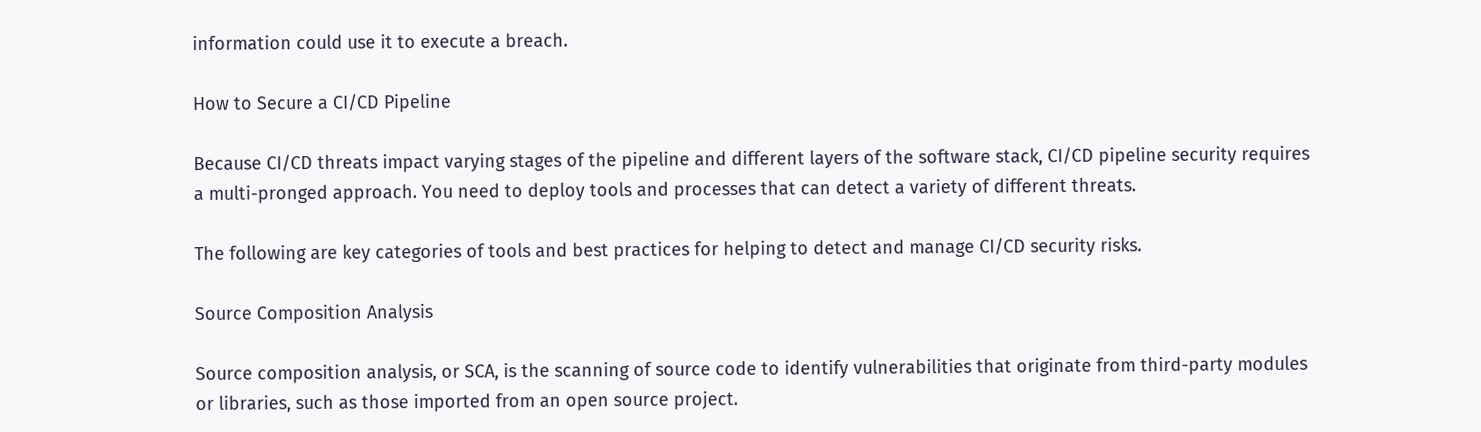information could use it to execute a breach.

How to Secure a CI/CD Pipeline

Because CI/CD threats impact varying stages of the pipeline and different layers of the software stack, CI/CD pipeline security requires a multi-pronged approach. You need to deploy tools and processes that can detect a variety of different threats.

The following are key categories of tools and best practices for helping to detect and manage CI/CD security risks.

Source Composition Analysis

Source composition analysis, or SCA, is the scanning of source code to identify vulnerabilities that originate from third-party modules or libraries, such as those imported from an open source project.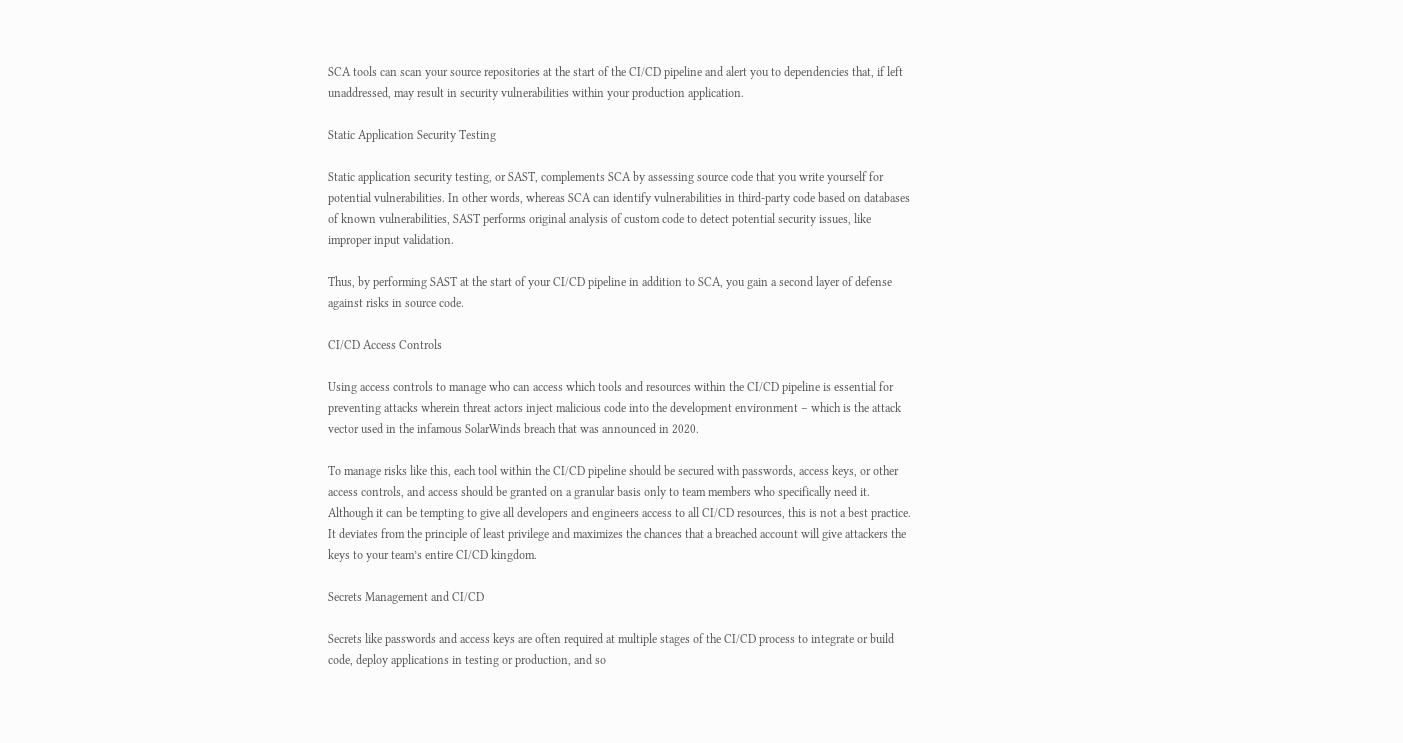SCA tools can scan your source repositories at the start of the CI/CD pipeline and alert you to dependencies that, if left unaddressed, may result in security vulnerabilities within your production application.

Static Application Security Testing

Static application security testing, or SAST, complements SCA by assessing source code that you write yourself for potential vulnerabilities. In other words, whereas SCA can identify vulnerabilities in third-party code based on databases of known vulnerabilities, SAST performs original analysis of custom code to detect potential security issues, like improper input validation.

Thus, by performing SAST at the start of your CI/CD pipeline in addition to SCA, you gain a second layer of defense against risks in source code.

CI/CD Access Controls

Using access controls to manage who can access which tools and resources within the CI/CD pipeline is essential for preventing attacks wherein threat actors inject malicious code into the development environment – which is the attack vector used in the infamous SolarWinds breach that was announced in 2020.

To manage risks like this, each tool within the CI/CD pipeline should be secured with passwords, access keys, or other access controls, and access should be granted on a granular basis only to team members who specifically need it. Although it can be tempting to give all developers and engineers access to all CI/CD resources, this is not a best practice. It deviates from the principle of least privilege and maximizes the chances that a breached account will give attackers the keys to your team’s entire CI/CD kingdom.

Secrets Management and CI/CD

Secrets like passwords and access keys are often required at multiple stages of the CI/CD process to integrate or build code, deploy applications in testing or production, and so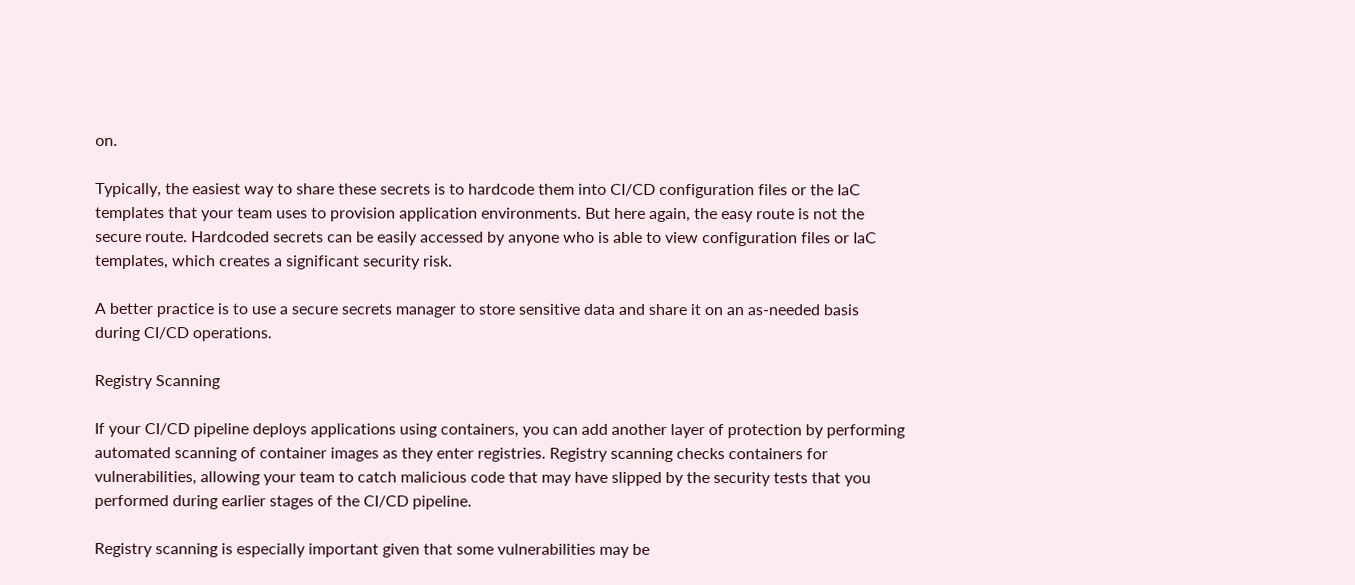on.

Typically, the easiest way to share these secrets is to hardcode them into CI/CD configuration files or the IaC templates that your team uses to provision application environments. But here again, the easy route is not the secure route. Hardcoded secrets can be easily accessed by anyone who is able to view configuration files or IaC templates, which creates a significant security risk.

A better practice is to use a secure secrets manager to store sensitive data and share it on an as-needed basis during CI/CD operations.

Registry Scanning

If your CI/CD pipeline deploys applications using containers, you can add another layer of protection by performing automated scanning of container images as they enter registries. Registry scanning checks containers for vulnerabilities, allowing your team to catch malicious code that may have slipped by the security tests that you performed during earlier stages of the CI/CD pipeline.

Registry scanning is especially important given that some vulnerabilities may be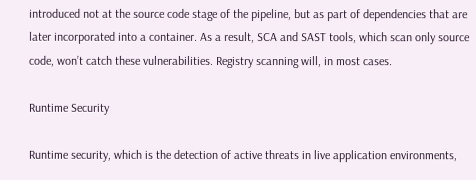introduced not at the source code stage of the pipeline, but as part of dependencies that are later incorporated into a container. As a result, SCA and SAST tools, which scan only source code, won’t catch these vulnerabilities. Registry scanning will, in most cases.

Runtime Security

Runtime security, which is the detection of active threats in live application environments,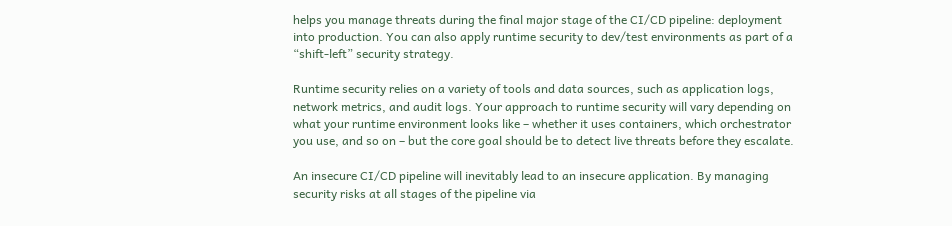helps you manage threats during the final major stage of the CI/CD pipeline: deployment into production. You can also apply runtime security to dev/test environments as part of a “shift-left” security strategy.

Runtime security relies on a variety of tools and data sources, such as application logs, network metrics, and audit logs. Your approach to runtime security will vary depending on what your runtime environment looks like – whether it uses containers, which orchestrator you use, and so on – but the core goal should be to detect live threats before they escalate.

An insecure CI/CD pipeline will inevitably lead to an insecure application. By managing security risks at all stages of the pipeline via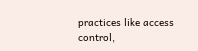practices like access control,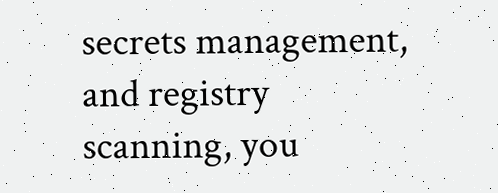secrets management, and registry scanning, you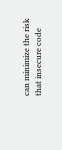can minimize the risk that insecure code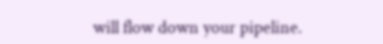will flow down your pipeline.